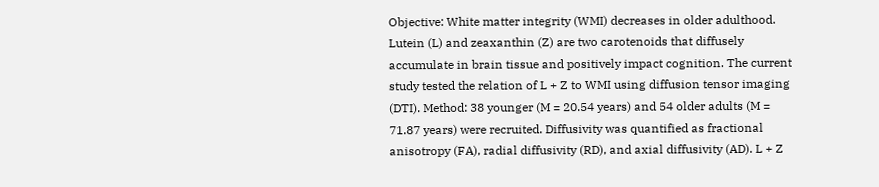Objective: White matter integrity (WMI) decreases in older adulthood. Lutein (L) and zeaxanthin (Z) are two carotenoids that diffusely accumulate in brain tissue and positively impact cognition. The current study tested the relation of L + Z to WMI using diffusion tensor imaging (DTI). Method: 38 younger (M = 20.54 years) and 54 older adults (M = 71.87 years) were recruited. Diffusivity was quantified as fractional anisotropy (FA), radial diffusivity (RD), and axial diffusivity (AD). L + Z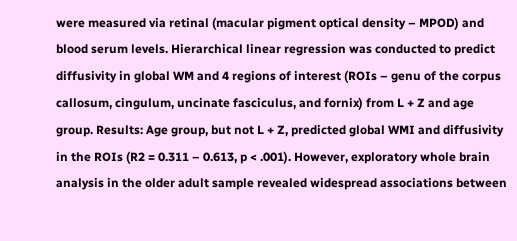were measured via retinal (macular pigment optical density – MPOD) and blood serum levels. Hierarchical linear regression was conducted to predict diffusivity in global WM and 4 regions of interest (ROIs – genu of the corpus callosum, cingulum, uncinate fasciculus, and fornix) from L + Z and age group. Results: Age group, but not L + Z, predicted global WMI and diffusivity in the ROIs (R2 = 0.311 – 0.613, p < .001). However, exploratory whole brain analysis in the older adult sample revealed widespread associations between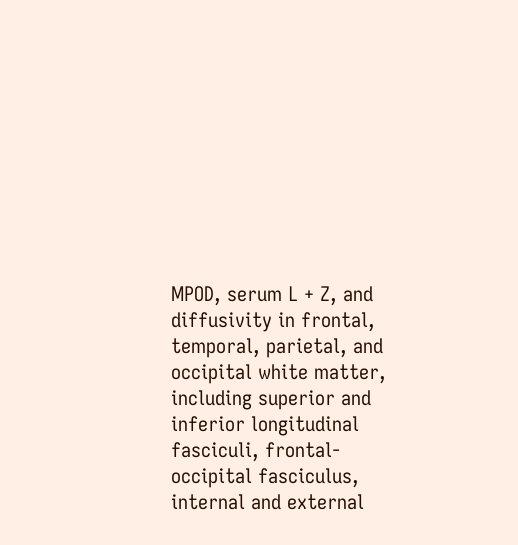MPOD, serum L + Z, and diffusivity in frontal, temporal, parietal, and occipital white matter, including superior and inferior longitudinal fasciculi, frontal-occipital fasciculus, internal and external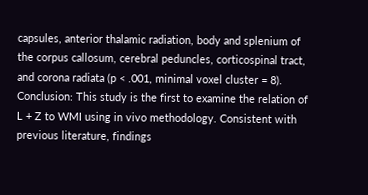capsules, anterior thalamic radiation, body and splenium of the corpus callosum, cerebral peduncles, corticospinal tract, and corona radiata (p < .001, minimal voxel cluster = 8). Conclusion: This study is the first to examine the relation of L + Z to WMI using in vivo methodology. Consistent with previous literature, findings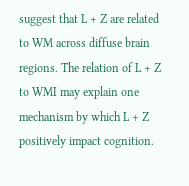suggest that L + Z are related to WM across diffuse brain regions. The relation of L + Z to WMI may explain one mechanism by which L + Z positively impact cognition.